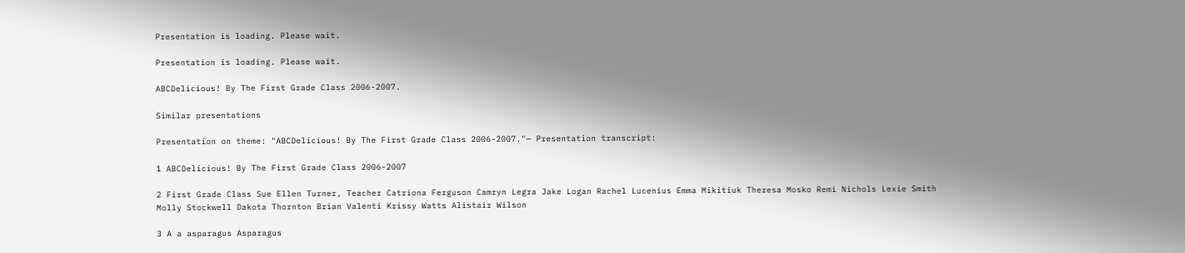Presentation is loading. Please wait.

Presentation is loading. Please wait.

ABCDelicious! By The First Grade Class 2006-2007.

Similar presentations

Presentation on theme: "ABCDelicious! By The First Grade Class 2006-2007."— Presentation transcript:

1 ABCDelicious! By The First Grade Class 2006-2007

2 First Grade Class Sue Ellen Turner, Teacher Catriona Ferguson Camryn Legra Jake Logan Rachel Lucenius Emma Mikitiuk Theresa Mosko Remi Nichols Lexie Smith Molly Stockwell Dakota Thornton Brian Valenti Krissy Watts Alistair Wilson

3 A a asparagus Asparagus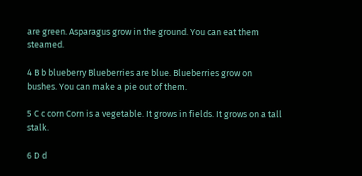are green. Asparagus grow in the ground. You can eat them steamed.

4 B b blueberry Blueberries are blue. Blueberries grow on bushes. You can make a pie out of them.

5 C c corn Corn is a vegetable. It grows in fields. It grows on a tall stalk.

6 D d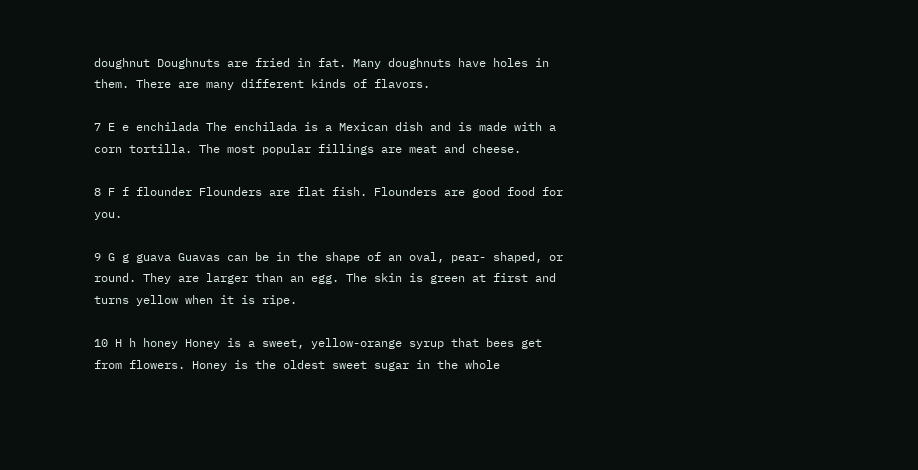doughnut Doughnuts are fried in fat. Many doughnuts have holes in them. There are many different kinds of flavors.

7 E e enchilada The enchilada is a Mexican dish and is made with a corn tortilla. The most popular fillings are meat and cheese.

8 F f flounder Flounders are flat fish. Flounders are good food for you.

9 G g guava Guavas can be in the shape of an oval, pear- shaped, or round. They are larger than an egg. The skin is green at first and turns yellow when it is ripe.

10 H h honey Honey is a sweet, yellow-orange syrup that bees get from flowers. Honey is the oldest sweet sugar in the whole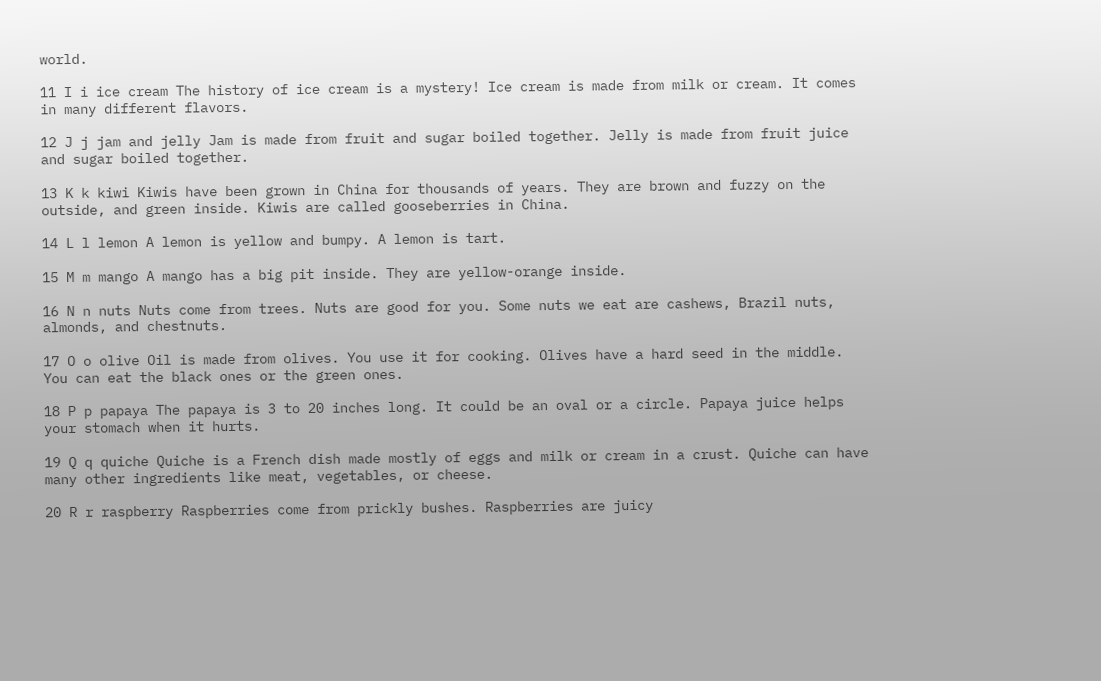world.

11 I i ice cream The history of ice cream is a mystery! Ice cream is made from milk or cream. It comes in many different flavors.

12 J j jam and jelly Jam is made from fruit and sugar boiled together. Jelly is made from fruit juice and sugar boiled together.

13 K k kiwi Kiwis have been grown in China for thousands of years. They are brown and fuzzy on the outside, and green inside. Kiwis are called gooseberries in China.

14 L l lemon A lemon is yellow and bumpy. A lemon is tart.

15 M m mango A mango has a big pit inside. They are yellow-orange inside.

16 N n nuts Nuts come from trees. Nuts are good for you. Some nuts we eat are cashews, Brazil nuts, almonds, and chestnuts.

17 O o olive Oil is made from olives. You use it for cooking. Olives have a hard seed in the middle. You can eat the black ones or the green ones.

18 P p papaya The papaya is 3 to 20 inches long. It could be an oval or a circle. Papaya juice helps your stomach when it hurts.

19 Q q quiche Quiche is a French dish made mostly of eggs and milk or cream in a crust. Quiche can have many other ingredients like meat, vegetables, or cheese.

20 R r raspberry Raspberries come from prickly bushes. Raspberries are juicy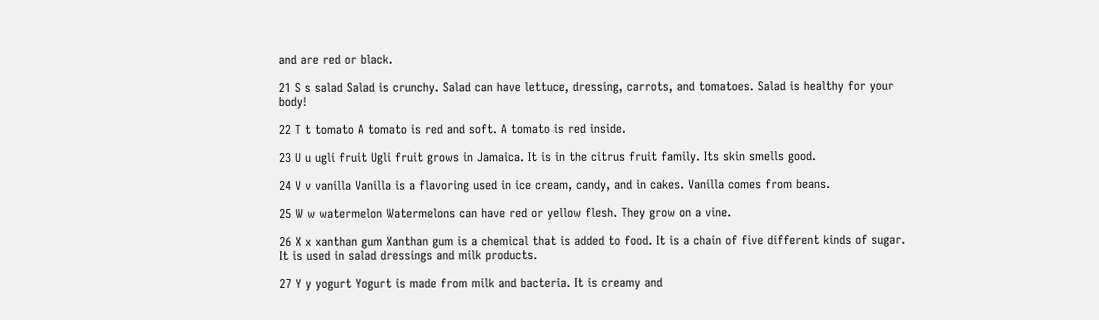and are red or black.

21 S s salad Salad is crunchy. Salad can have lettuce, dressing, carrots, and tomatoes. Salad is healthy for your body!

22 T t tomato A tomato is red and soft. A tomato is red inside.

23 U u ugli fruit Ugli fruit grows in Jamaica. It is in the citrus fruit family. Its skin smells good.

24 V v vanilla Vanilla is a flavoring used in ice cream, candy, and in cakes. Vanilla comes from beans.

25 W w watermelon Watermelons can have red or yellow flesh. They grow on a vine.

26 X x xanthan gum Xanthan gum is a chemical that is added to food. It is a chain of five different kinds of sugar. It is used in salad dressings and milk products.

27 Y y yogurt Yogurt is made from milk and bacteria. It is creamy and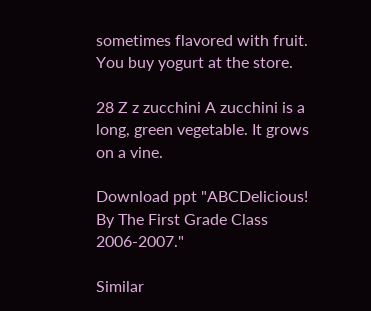sometimes flavored with fruit. You buy yogurt at the store.

28 Z z zucchini A zucchini is a long, green vegetable. It grows on a vine.

Download ppt "ABCDelicious! By The First Grade Class 2006-2007."

Similar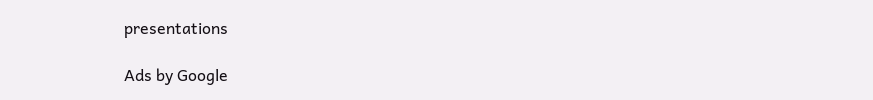presentations

Ads by Google